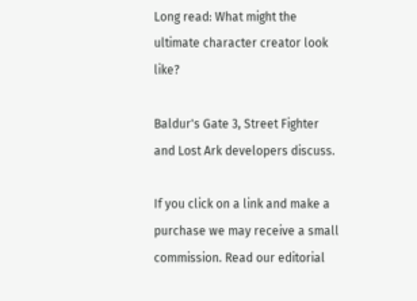Long read: What might the ultimate character creator look like?

Baldur's Gate 3, Street Fighter and Lost Ark developers discuss.

If you click on a link and make a purchase we may receive a small commission. Read our editorial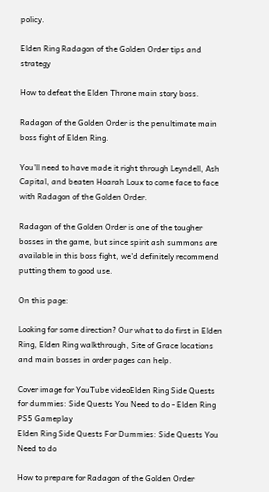policy.

Elden Ring Radagon of the Golden Order tips and strategy

How to defeat the Elden Throne main story boss.

Radagon of the Golden Order is the penultimate main boss fight of Elden Ring.

You'll need to have made it right through Leyndell, Ash Capital, and beaten Hoarah Loux to come face to face with Radagon of the Golden Order.

Radagon of the Golden Order is one of the tougher bosses in the game, but since spirit ash summons are available in this boss fight, we'd definitely recommend putting them to good use.

On this page:

Looking for some direction? Our what to do first in Elden Ring, Elden Ring walkthrough, Site of Grace locations and main bosses in order pages can help.

Cover image for YouTube videoElden Ring Side Quests for dummies: Side Quests You Need to do - Elden Ring PS5 Gameplay
Elden Ring Side Quests For Dummies: Side Quests You Need to do

How to prepare for Radagon of the Golden Order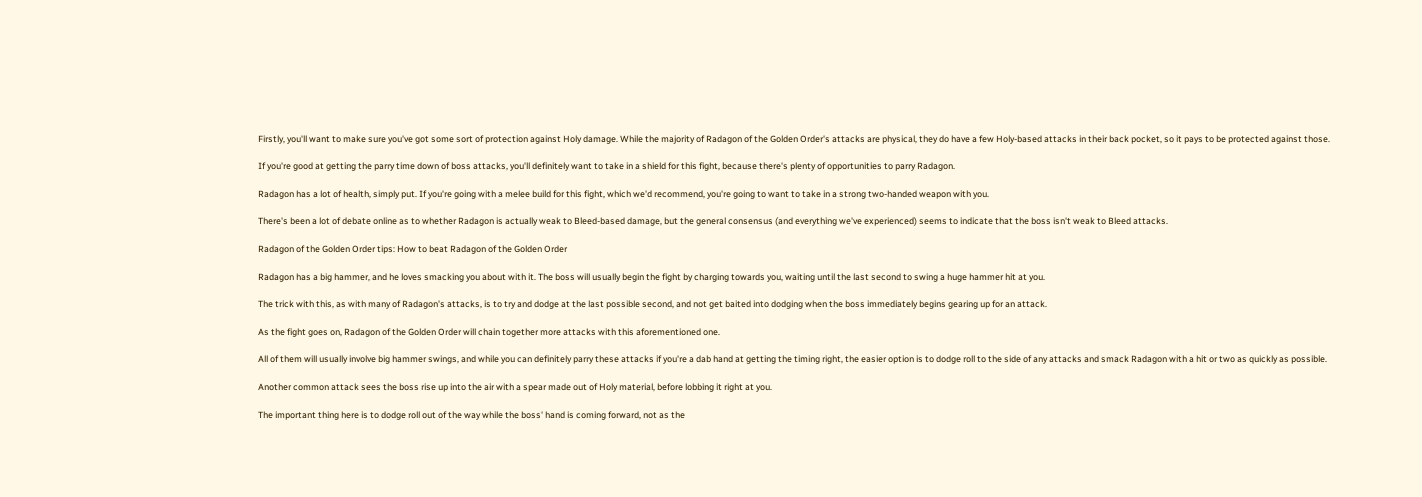Firstly, you'll want to make sure you've got some sort of protection against Holy damage. While the majority of Radagon of the Golden Order's attacks are physical, they do have a few Holy-based attacks in their back pocket, so it pays to be protected against those.

If you're good at getting the parry time down of boss attacks, you'll definitely want to take in a shield for this fight, because there's plenty of opportunities to parry Radagon.

Radagon has a lot of health, simply put. If you're going with a melee build for this fight, which we'd recommend, you're going to want to take in a strong two-handed weapon with you.

There's been a lot of debate online as to whether Radagon is actually weak to Bleed-based damage, but the general consensus (and everything we've experienced) seems to indicate that the boss isn't weak to Bleed attacks.

Radagon of the Golden Order tips: How to beat Radagon of the Golden Order

Radagon has a big hammer, and he loves smacking you about with it. The boss will usually begin the fight by charging towards you, waiting until the last second to swing a huge hammer hit at you.

The trick with this, as with many of Radagon's attacks, is to try and dodge at the last possible second, and not get baited into dodging when the boss immediately begins gearing up for an attack.

As the fight goes on, Radagon of the Golden Order will chain together more attacks with this aforementioned one.

All of them will usually involve big hammer swings, and while you can definitely parry these attacks if you're a dab hand at getting the timing right, the easier option is to dodge roll to the side of any attacks and smack Radagon with a hit or two as quickly as possible.

Another common attack sees the boss rise up into the air with a spear made out of Holy material, before lobbing it right at you.

The important thing here is to dodge roll out of the way while the boss' hand is coming forward, not as the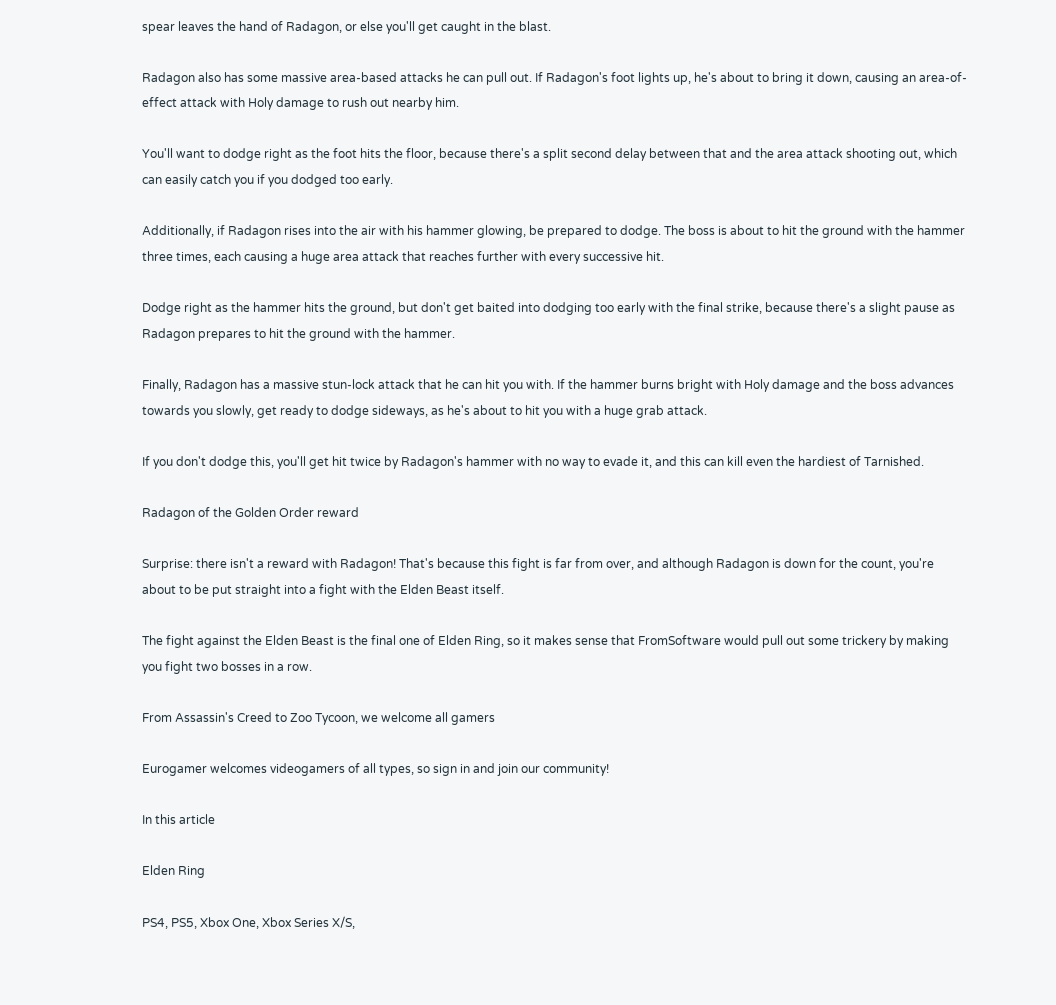spear leaves the hand of Radagon, or else you'll get caught in the blast.

Radagon also has some massive area-based attacks he can pull out. If Radagon's foot lights up, he's about to bring it down, causing an area-of-effect attack with Holy damage to rush out nearby him.

You'll want to dodge right as the foot hits the floor, because there's a split second delay between that and the area attack shooting out, which can easily catch you if you dodged too early.

Additionally, if Radagon rises into the air with his hammer glowing, be prepared to dodge. The boss is about to hit the ground with the hammer three times, each causing a huge area attack that reaches further with every successive hit.

Dodge right as the hammer hits the ground, but don't get baited into dodging too early with the final strike, because there's a slight pause as Radagon prepares to hit the ground with the hammer.

Finally, Radagon has a massive stun-lock attack that he can hit you with. If the hammer burns bright with Holy damage and the boss advances towards you slowly, get ready to dodge sideways, as he's about to hit you with a huge grab attack.

If you don't dodge this, you'll get hit twice by Radagon's hammer with no way to evade it, and this can kill even the hardiest of Tarnished.

Radagon of the Golden Order reward

Surprise: there isn't a reward with Radagon! That's because this fight is far from over, and although Radagon is down for the count, you're about to be put straight into a fight with the Elden Beast itself.

The fight against the Elden Beast is the final one of Elden Ring, so it makes sense that FromSoftware would pull out some trickery by making you fight two bosses in a row.

From Assassin's Creed to Zoo Tycoon, we welcome all gamers

Eurogamer welcomes videogamers of all types, so sign in and join our community!

In this article

Elden Ring

PS4, PS5, Xbox One, Xbox Series X/S,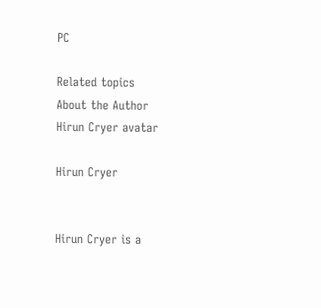PC

Related topics
About the Author
Hirun Cryer avatar

Hirun Cryer


Hirun Cryer is a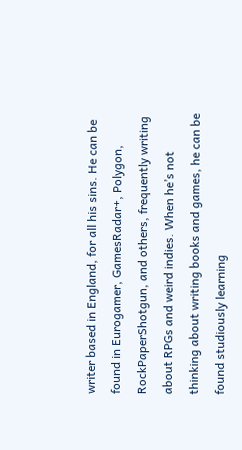writer based in England, for all his sins. He can be found in Eurogamer, GamesRadar+, Polygon, RockPaperShotgun, and others, frequently writing about RPGs and weird indies. When he’s not thinking about writing books and games, he can be found studiously learning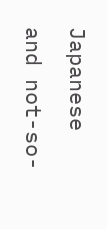Japanese and not-so-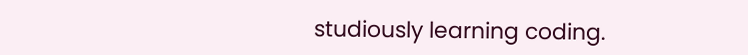studiously learning coding.